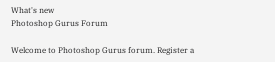What's new
Photoshop Gurus Forum

Welcome to Photoshop Gurus forum. Register a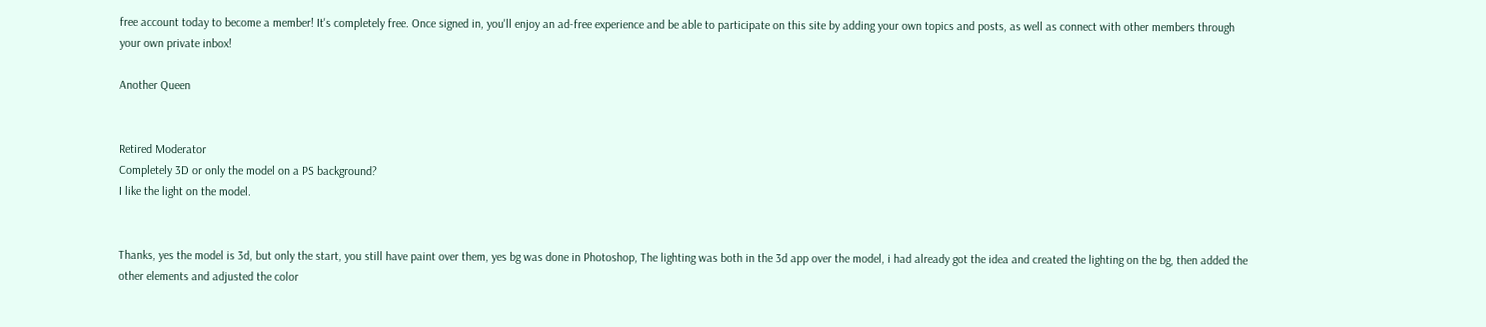free account today to become a member! It's completely free. Once signed in, you'll enjoy an ad-free experience and be able to participate on this site by adding your own topics and posts, as well as connect with other members through your own private inbox!

Another Queen


Retired Moderator
Completely 3D or only the model on a PS background?
I like the light on the model.


Thanks, yes the model is 3d, but only the start, you still have paint over them, yes bg was done in Photoshop, The lighting was both in the 3d app over the model, i had already got the idea and created the lighting on the bg, then added the other elements and adjusted the color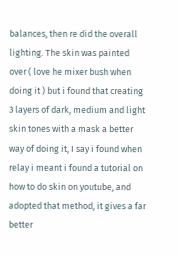balances, then re did the overall lighting. The skin was painted over ( love he mixer bush when doing it ) but i found that creating 3 layers of dark, medium and light skin tones with a mask a better way of doing it, I say i found when relay i meant i found a tutorial on how to do skin on youtube, and adopted that method, it gives a far better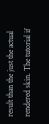result than the just the actual rendered skin. The tutorial if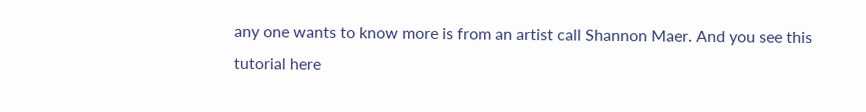any one wants to know more is from an artist call Shannon Maer. And you see this tutorial here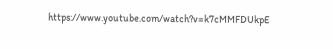https://www.youtube.com/watch?v=k7cMMFDUkpE